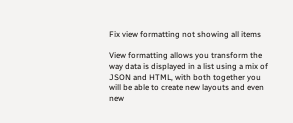Fix view formatting not showing all items

View formatting allows you transform the way data is displayed in a list using a mix of JSON and HTML, with both together you will be able to create new layouts and even new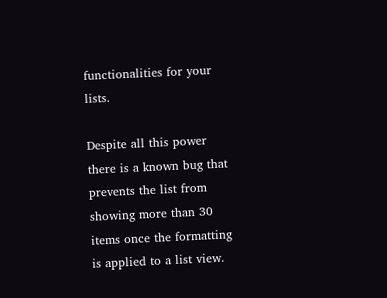functionalities for your lists.

Despite all this power there is a known bug that prevents the list from showing more than 30 items once the formatting is applied to a list view.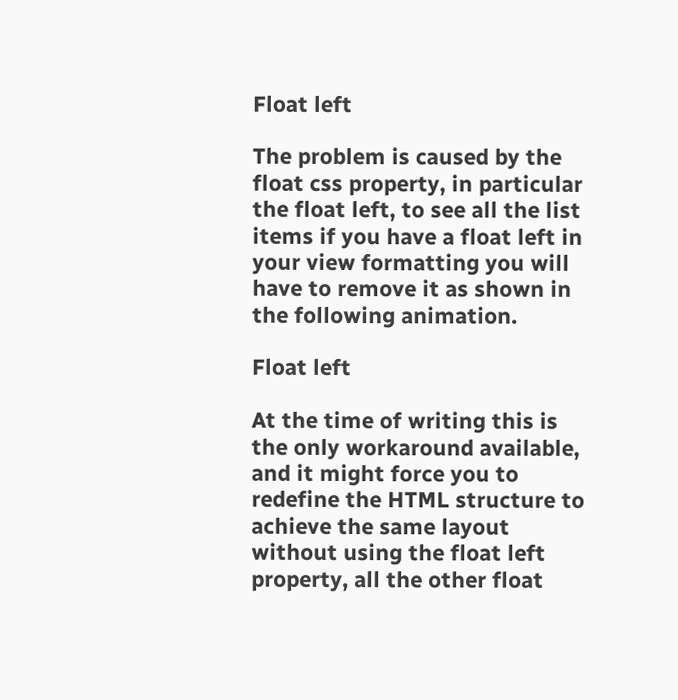Float left

The problem is caused by the float css property, in particular the float left, to see all the list items if you have a float left in your view formatting you will have to remove it as shown in the following animation.

Float left

At the time of writing this is the only workaround available, and it might force you to redefine the HTML structure to achieve the same layout without using the float left property, all the other float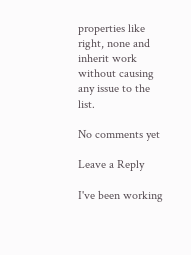properties like right, none and inherit work without causing any issue to the list.

No comments yet

Leave a Reply

I've been working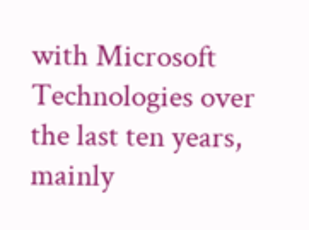with Microsoft Technologies over the last ten years, mainly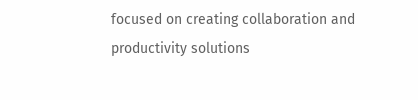focused on creating collaboration and productivity solutions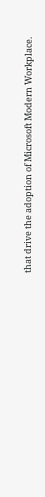that drive the adoption of Microsoft Modern Workplace.